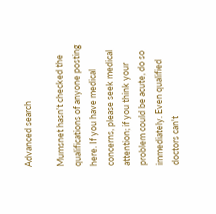Advanced search

Mumsnet hasn't checked the qualifications of anyone posting here. If you have medical concerns, please seek medical attention; if you think your problem could be acute, do so immediately. Even qualified doctors can't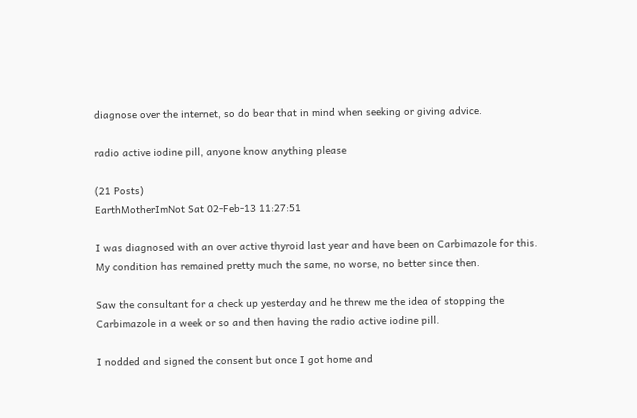diagnose over the internet, so do bear that in mind when seeking or giving advice.

radio active iodine pill, anyone know anything please

(21 Posts)
EarthMotherImNot Sat 02-Feb-13 11:27:51

I was diagnosed with an over active thyroid last year and have been on Carbimazole for this. My condition has remained pretty much the same, no worse, no better since then.

Saw the consultant for a check up yesterday and he threw me the idea of stopping the Carbimazole in a week or so and then having the radio active iodine pill.

I nodded and signed the consent but once I got home and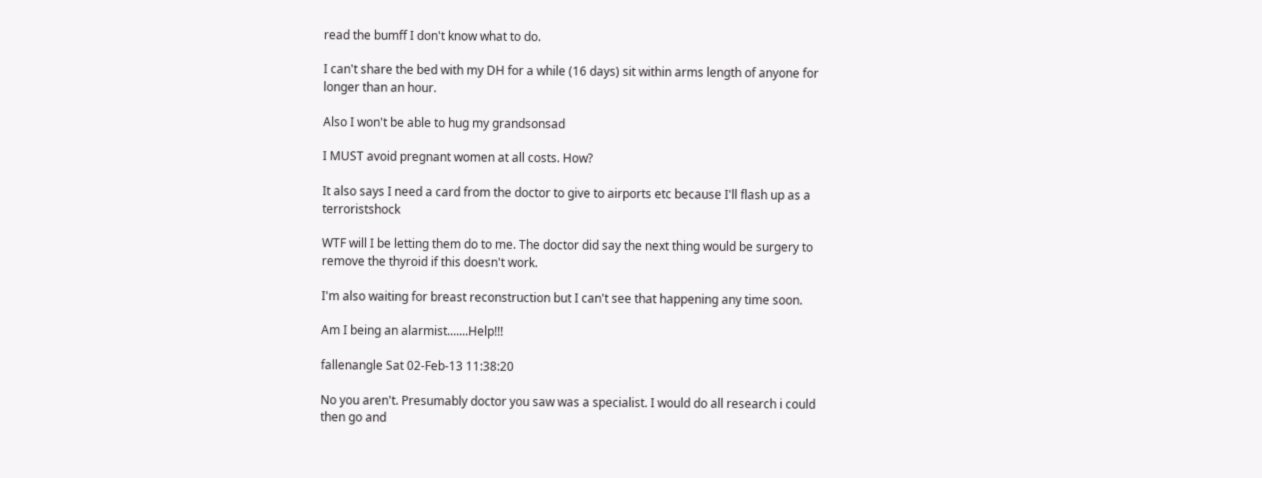read the bumff I don't know what to do.

I can't share the bed with my DH for a while (16 days) sit within arms length of anyone for longer than an hour.

Also I won't be able to hug my grandsonsad

I MUST avoid pregnant women at all costs. How?

It also says I need a card from the doctor to give to airports etc because I'll flash up as a terroristshock

WTF will I be letting them do to me. The doctor did say the next thing would be surgery to remove the thyroid if this doesn't work.

I'm also waiting for breast reconstruction but I can't see that happening any time soon.

Am I being an alarmist.......Help!!!

fallenangle Sat 02-Feb-13 11:38:20

No you aren't. Presumably doctor you saw was a specialist. I would do all research i could then go and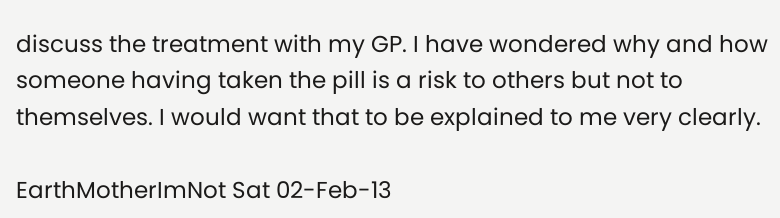discuss the treatment with my GP. I have wondered why and how someone having taken the pill is a risk to others but not to themselves. I would want that to be explained to me very clearly.

EarthMotherImNot Sat 02-Feb-13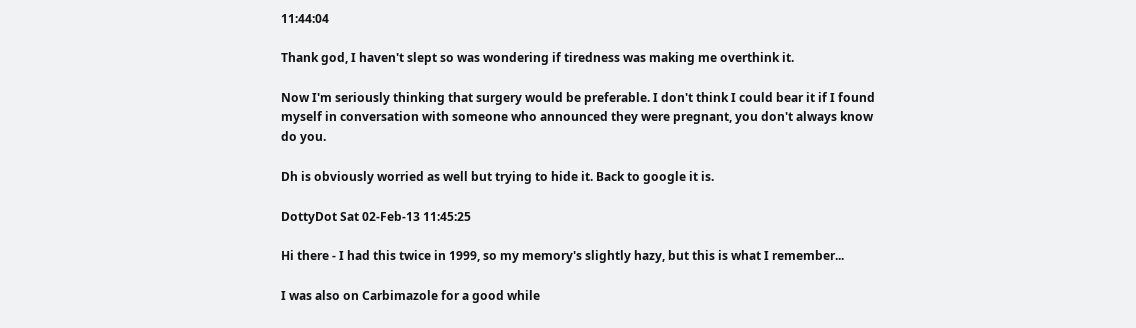11:44:04

Thank god, I haven't slept so was wondering if tiredness was making me overthink it.

Now I'm seriously thinking that surgery would be preferable. I don't think I could bear it if I found myself in conversation with someone who announced they were pregnant, you don't always know do you.

Dh is obviously worried as well but trying to hide it. Back to google it is.

DottyDot Sat 02-Feb-13 11:45:25

Hi there - I had this twice in 1999, so my memory's slightly hazy, but this is what I remember...

I was also on Carbimazole for a good while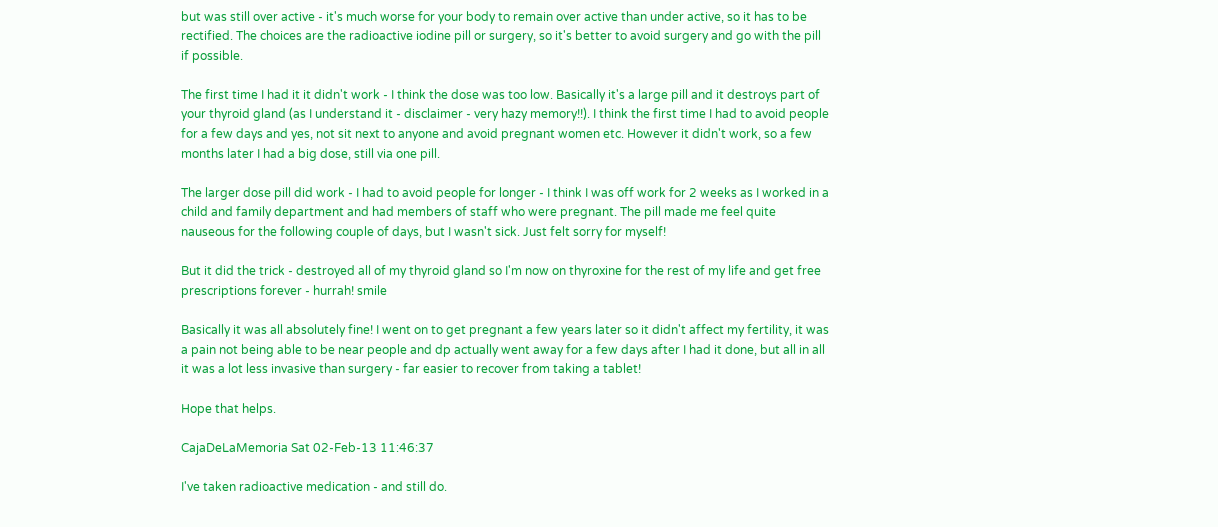but was still over active - it's much worse for your body to remain over active than under active, so it has to be rectified. The choices are the radioactive iodine pill or surgery, so it's better to avoid surgery and go with the pill if possible.

The first time I had it it didn't work - I think the dose was too low. Basically it's a large pill and it destroys part of your thyroid gland (as I understand it - disclaimer - very hazy memory!!). I think the first time I had to avoid people for a few days and yes, not sit next to anyone and avoid pregnant women etc. However it didn't work, so a few months later I had a big dose, still via one pill.

The larger dose pill did work - I had to avoid people for longer - I think I was off work for 2 weeks as I worked in a child and family department and had members of staff who were pregnant. The pill made me feel quite nauseous for the following couple of days, but I wasn't sick. Just felt sorry for myself!

But it did the trick - destroyed all of my thyroid gland so I'm now on thyroxine for the rest of my life and get free prescriptions forever - hurrah! smile

Basically it was all absolutely fine! I went on to get pregnant a few years later so it didn't affect my fertility, it was a pain not being able to be near people and dp actually went away for a few days after I had it done, but all in all it was a lot less invasive than surgery - far easier to recover from taking a tablet!

Hope that helps.

CajaDeLaMemoria Sat 02-Feb-13 11:46:37

I've taken radioactive medication - and still do.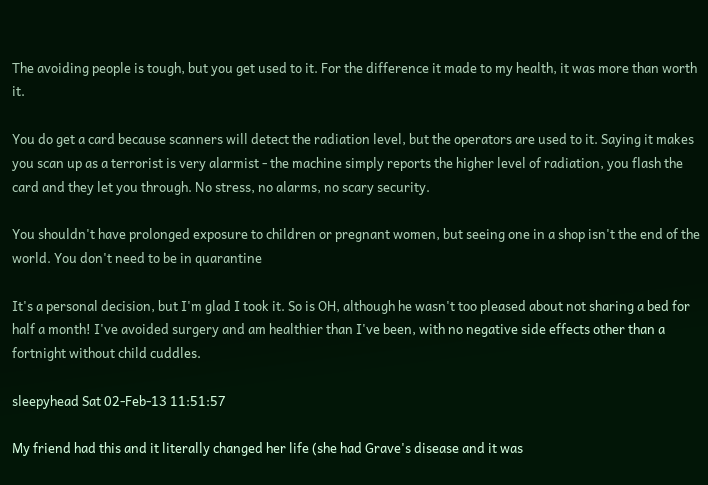The avoiding people is tough, but you get used to it. For the difference it made to my health, it was more than worth it.

You do get a card because scanners will detect the radiation level, but the operators are used to it. Saying it makes you scan up as a terrorist is very alarmist - the machine simply reports the higher level of radiation, you flash the card and they let you through. No stress, no alarms, no scary security.

You shouldn't have prolonged exposure to children or pregnant women, but seeing one in a shop isn't the end of the world. You don't need to be in quarantine

It's a personal decision, but I'm glad I took it. So is OH, although he wasn't too pleased about not sharing a bed for half a month! I've avoided surgery and am healthier than I've been, with no negative side effects other than a fortnight without child cuddles.

sleepyhead Sat 02-Feb-13 11:51:57

My friend had this and it literally changed her life (she had Grave's disease and it was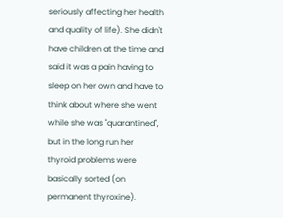seriously affecting her health and quality of life). She didn't have children at the time and said it was a pain having to sleep on her own and have to think about where she went while she was "quarantined", but in the long run her thyroid problems were basically sorted (on permanent thyroxine).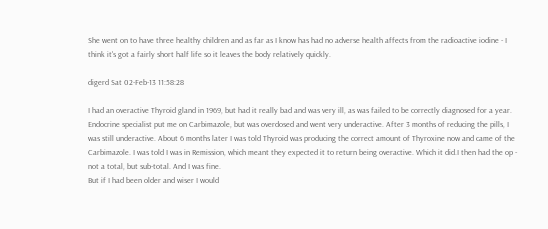She went on to have three healthy children and as far as I know has had no adverse health affects from the radioactive iodine - I think it's got a fairly short half life so it leaves the body relatively quickly.

digerd Sat 02-Feb-13 11:58:28

I had an overactive Thyroid gland in 1969, but had it really bad and was very ill, as was failed to be correctly diagnosed for a year.
Endocrine specialist put me on Carbimazole, but was overdosed and went very underactive. After 3 months of reducing the pills, I was still underactive. About 6 months later I was told Thyroid was producing the correct amount of Thyroxine now and came of the Carbimazole. I was told I was in Remission, which meant they expected it to return being overactive. Which it did.I then had the op - not a total, but sub-total. And I was fine.
But if I had been older and wiser I would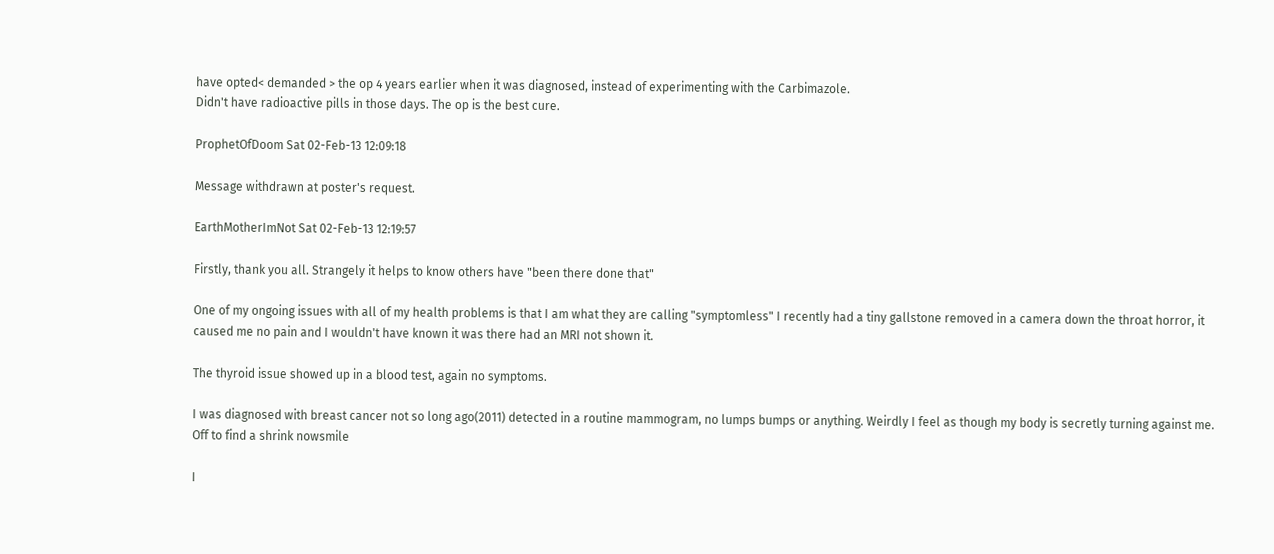have opted< demanded > the op 4 years earlier when it was diagnosed, instead of experimenting with the Carbimazole.
Didn't have radioactive pills in those days. The op is the best cure.

ProphetOfDoom Sat 02-Feb-13 12:09:18

Message withdrawn at poster's request.

EarthMotherImNot Sat 02-Feb-13 12:19:57

Firstly, thank you all. Strangely it helps to know others have "been there done that"

One of my ongoing issues with all of my health problems is that I am what they are calling "symptomless" I recently had a tiny gallstone removed in a camera down the throat horror, it caused me no pain and I wouldn't have known it was there had an MRI not shown it.

The thyroid issue showed up in a blood test, again no symptoms.

I was diagnosed with breast cancer not so long ago(2011) detected in a routine mammogram, no lumps bumps or anything. Weirdly I feel as though my body is secretly turning against me. Off to find a shrink nowsmile

I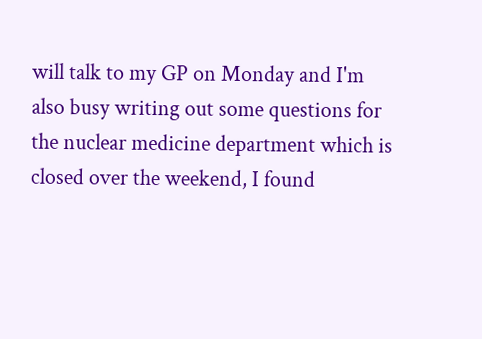will talk to my GP on Monday and I'm also busy writing out some questions for the nuclear medicine department which is closed over the weekend, I found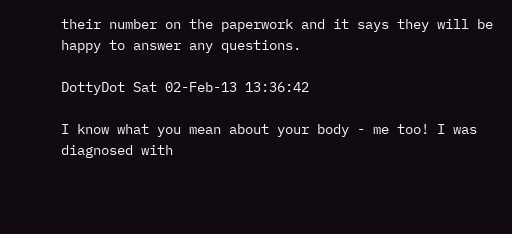their number on the paperwork and it says they will be happy to answer any questions.

DottyDot Sat 02-Feb-13 13:36:42

I know what you mean about your body - me too! I was diagnosed with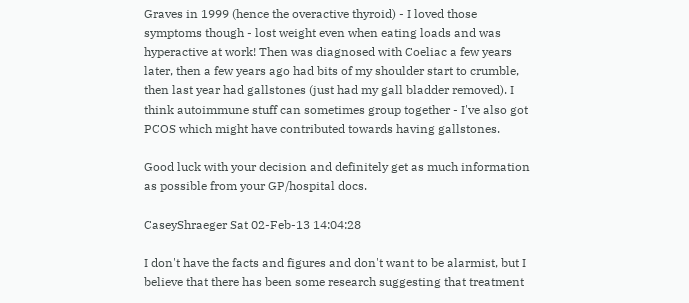Graves in 1999 (hence the overactive thyroid) - I loved those symptoms though - lost weight even when eating loads and was hyperactive at work! Then was diagnosed with Coeliac a few years later, then a few years ago had bits of my shoulder start to crumble, then last year had gallstones (just had my gall bladder removed). I think autoimmune stuff can sometimes group together - I've also got PCOS which might have contributed towards having gallstones.

Good luck with your decision and definitely get as much information as possible from your GP/hospital docs.

CaseyShraeger Sat 02-Feb-13 14:04:28

I don't have the facts and figures and don't want to be alarmist, but I believe that there has been some research suggesting that treatment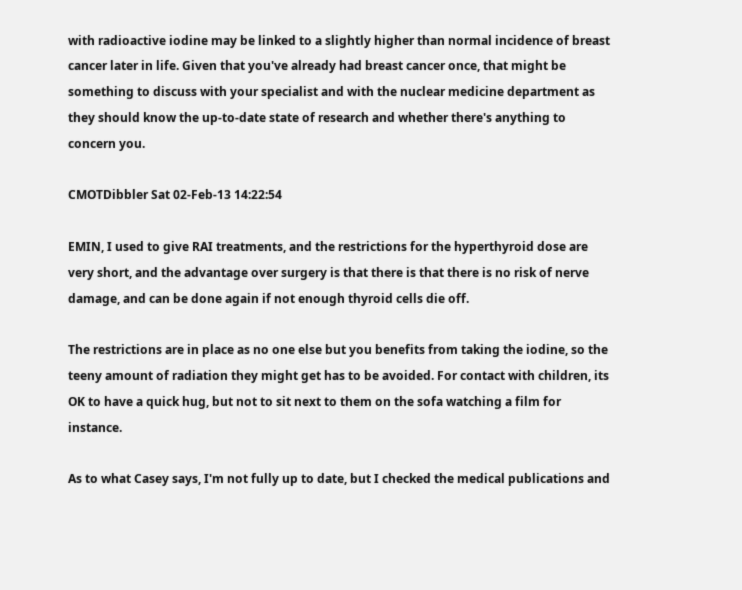with radioactive iodine may be linked to a slightly higher than normal incidence of breast cancer later in life. Given that you've already had breast cancer once, that might be something to discuss with your specialist and with the nuclear medicine department as they should know the up-to-date state of research and whether there's anything to concern you.

CMOTDibbler Sat 02-Feb-13 14:22:54

EMIN, I used to give RAI treatments, and the restrictions for the hyperthyroid dose are very short, and the advantage over surgery is that there is that there is no risk of nerve damage, and can be done again if not enough thyroid cells die off.

The restrictions are in place as no one else but you benefits from taking the iodine, so the teeny amount of radiation they might get has to be avoided. For contact with children, its OK to have a quick hug, but not to sit next to them on the sofa watching a film for instance.

As to what Casey says, I'm not fully up to date, but I checked the medical publications and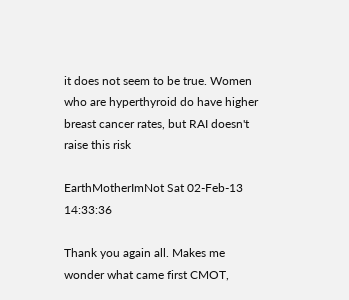it does not seem to be true. Women who are hyperthyroid do have higher breast cancer rates, but RAI doesn't raise this risk

EarthMotherImNot Sat 02-Feb-13 14:33:36

Thank you again all. Makes me wonder what came first CMOT,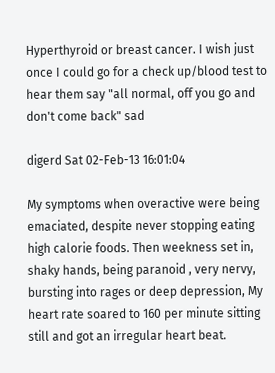Hyperthyroid or breast cancer. I wish just once I could go for a check up/blood test to hear them say "all normal, off you go and don't come back" sad

digerd Sat 02-Feb-13 16:01:04

My symptoms when overactive were being emaciated, despite never stopping eating high calorie foods. Then weekness set in, shaky hands, being paranoid , very nervy, bursting into rages or deep depression, My heart rate soared to 160 per minute sitting still and got an irregular heart beat.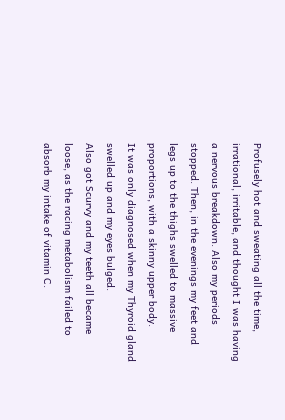Profusely hot and sweating all the time, irrational, irritable, and thought I was having a nervous breakdown. Also my periods stopped. Then, in the evenings my feet and legs up to the thighs swelled to massive proportions, with a skinny upper body.
It was only diagnosed when my Thyroid gland swelled up and my eyes bulged.
Also got Scurvy and my teeth all became loose, as the racing metabolism failed to absorb my intake of vitamin C.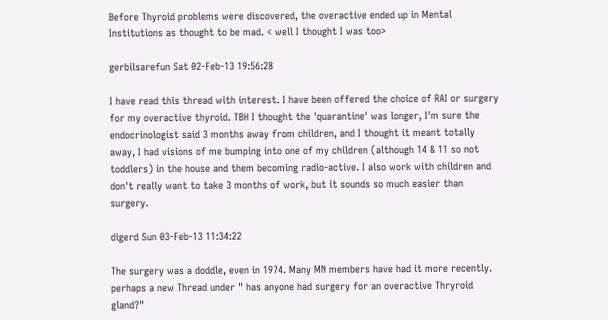Before Thyroid problems were discovered, the overactive ended up in Mental Institutions as thought to be mad. < well I thought I was too>

gerbilsarefun Sat 02-Feb-13 19:56:28

I have read this thread with interest. I have been offered the choice of RAI or surgery for my overactive thyroid. TBH I thought the 'quarantine' was longer, I'm sure the endocrinologist said 3 months away from children, and I thought it meant totally away, I had visions of me bumping into one of my children (although 14 & 11 so not toddlers) in the house and them becoming radio-active. I also work with children and don't really want to take 3 months of work, but it sounds so much easier than surgery.

digerd Sun 03-Feb-13 11:34:22

The surgery was a doddle, even in 1974. Many MN members have had it more recently.
perhaps a new Thread under " has anyone had surgery for an overactive Thryroid gland?"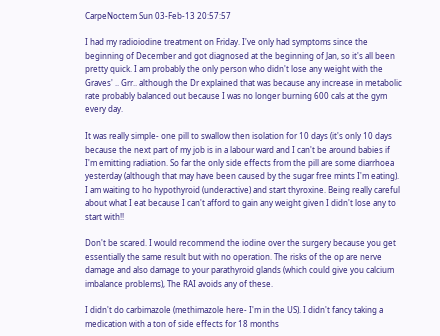CarpeNoctem Sun 03-Feb-13 20:57:57

I had my radioiodine treatment on Friday. I've only had symptoms since the beginning of December and got diagnosed at the beginning of Jan, so it's all been pretty quick. I am probably the only person who didn't lose any weight with the Graves' .. Grr.. although the Dr explained that was because any increase in metabolic rate probably balanced out because I was no longer burning 600 cals at the gym every day.

It was really simple- one pill to swallow then isolation for 10 days (it's only 10 days because the next part of my job is in a labour ward and I can't be around babies if I'm emitting radiation. So far the only side effects from the pill are some diarrhoea yesterday (although that may have been caused by the sugar free mints I'm eating). I am waiting to ho hypothyroid (underactive) and start thyroxine. Being really careful about what I eat because I can't afford to gain any weight given I didn't lose any to start with!!

Don't be scared. I would recommend the iodine over the surgery because you get essentially the same result but with no operation. The risks of the op are nerve damage and also damage to your parathyroid glands (which could give you calcium imbalance problems), The RAI avoids any of these.

I didn't do carbimazole (methimazole here- I'm in the US). I didn't fancy taking a medication with a ton of side effects for 18 months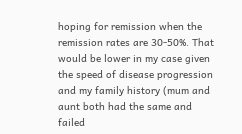hoping for remission when the remission rates are 30-50%. That would be lower in my case given the speed of disease progression and my family history (mum and aunt both had the same and failed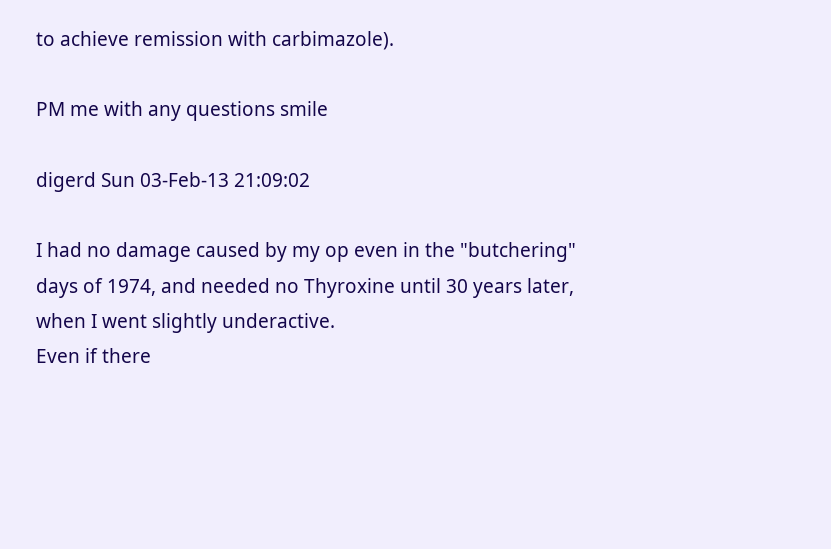to achieve remission with carbimazole).

PM me with any questions smile

digerd Sun 03-Feb-13 21:09:02

I had no damage caused by my op even in the "butchering" days of 1974, and needed no Thyroxine until 30 years later, when I went slightly underactive.
Even if there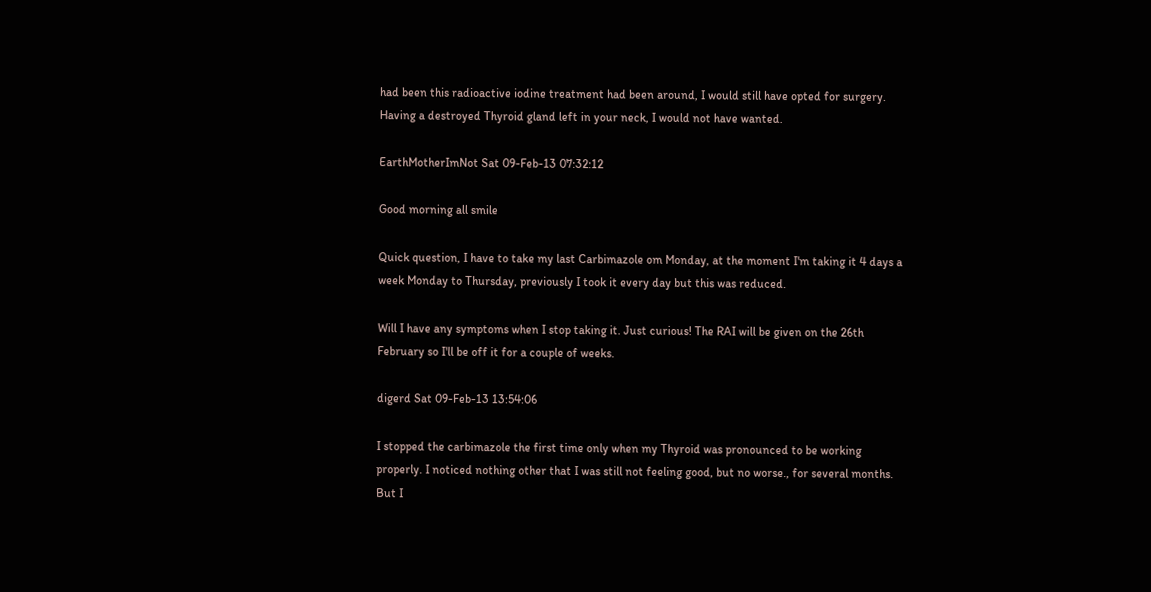had been this radioactive iodine treatment had been around, I would still have opted for surgery. Having a destroyed Thyroid gland left in your neck, I would not have wanted.

EarthMotherImNot Sat 09-Feb-13 07:32:12

Good morning all smile

Quick question, I have to take my last Carbimazole om Monday, at the moment I'm taking it 4 days a week Monday to Thursday, previously I took it every day but this was reduced.

Will I have any symptoms when I stop taking it. Just curious! The RAI will be given on the 26th February so I'll be off it for a couple of weeks.

digerd Sat 09-Feb-13 13:54:06

I stopped the carbimazole the first time only when my Thyroid was pronounced to be working properly. I noticed nothing other that I was still not feeling good, but no worse., for several months. But I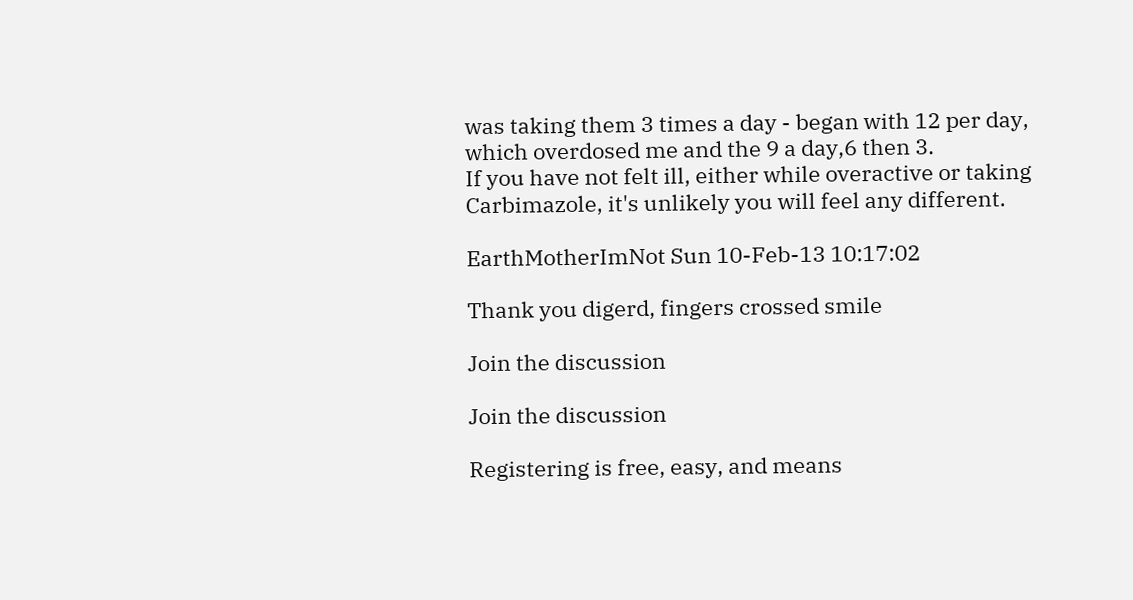was taking them 3 times a day - began with 12 per day, which overdosed me and the 9 a day,6 then 3.
If you have not felt ill, either while overactive or taking Carbimazole, it's unlikely you will feel any different.

EarthMotherImNot Sun 10-Feb-13 10:17:02

Thank you digerd, fingers crossed smile

Join the discussion

Join the discussion

Registering is free, easy, and means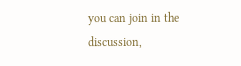you can join in the discussion,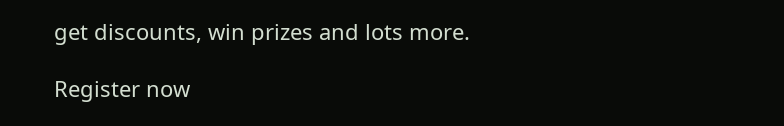get discounts, win prizes and lots more.

Register now